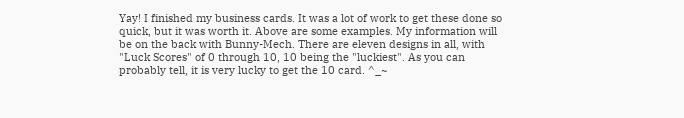Yay! I finished my business cards. It was a lot of work to get these done so quick, but it was worth it. Above are some examples. My information will be on the back with Bunny-Mech. There are eleven designs in all, with "Luck Scores" of 0 through 10, 10 being the "luckiest". As you can probably tell, it is very lucky to get the 10 card. ^_~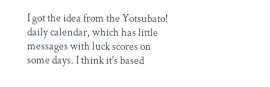I got the idea from the Yotsubato! daily calendar, which has little messages with luck scores on some days. I think it's based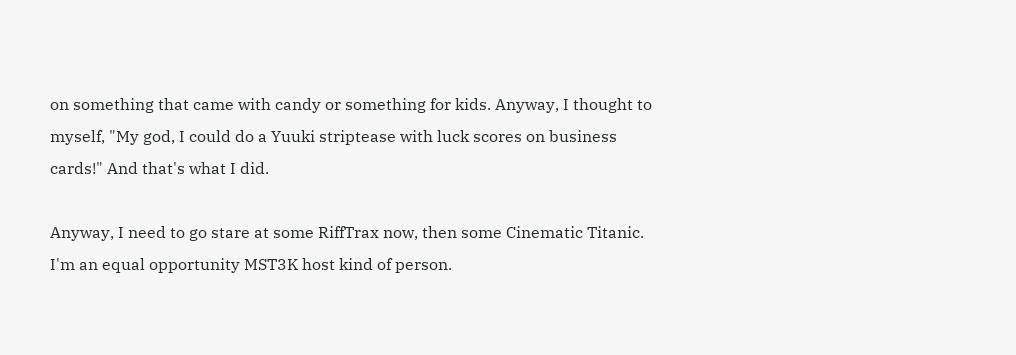on something that came with candy or something for kids. Anyway, I thought to myself, "My god, I could do a Yuuki striptease with luck scores on business cards!" And that's what I did.

Anyway, I need to go stare at some RiffTrax now, then some Cinematic Titanic. I'm an equal opportunity MST3K host kind of person.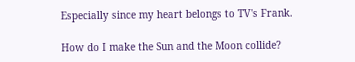Especially since my heart belongs to TV's Frank.

How do I make the Sun and the Moon collide?